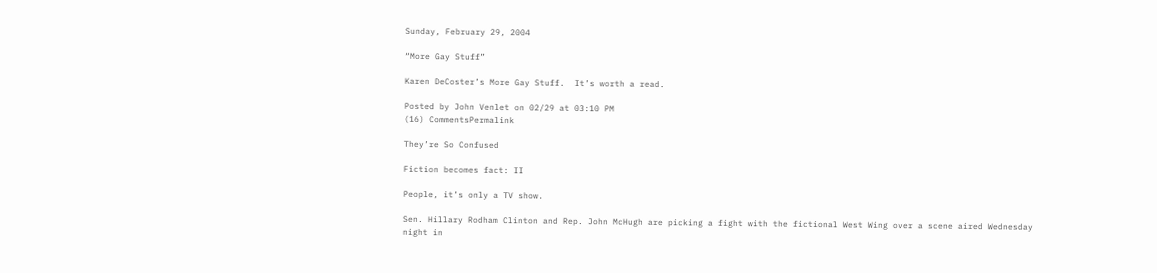Sunday, February 29, 2004

“More Gay Stuff”

Karen DeCoster’s More Gay Stuff.  It’s worth a read.

Posted by John Venlet on 02/29 at 03:10 PM
(16) CommentsPermalink

They’re So Confused

Fiction becomes fact: II

People, it’s only a TV show.

Sen. Hillary Rodham Clinton and Rep. John McHugh are picking a fight with the fictional West Wing over a scene aired Wednesday night in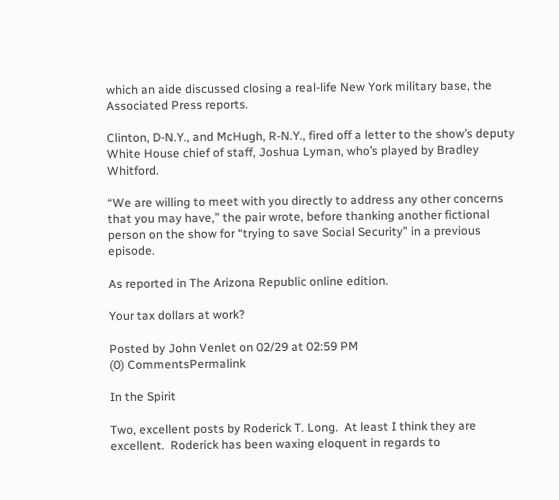which an aide discussed closing a real-life New York military base, the Associated Press reports.

Clinton, D-N.Y., and McHugh, R-N.Y., fired off a letter to the show’s deputy White House chief of staff, Joshua Lyman, who’s played by Bradley Whitford.

“We are willing to meet with you directly to address any other concerns that you may have,” the pair wrote, before thanking another fictional person on the show for “trying to save Social Security” in a previous episode.

As reported in The Arizona Republic online edition.

Your tax dollars at work?

Posted by John Venlet on 02/29 at 02:59 PM
(0) CommentsPermalink

In the Spirit

Two, excellent posts by Roderick T. Long.  At least I think they are excellent.  Roderick has been waxing eloquent in regards to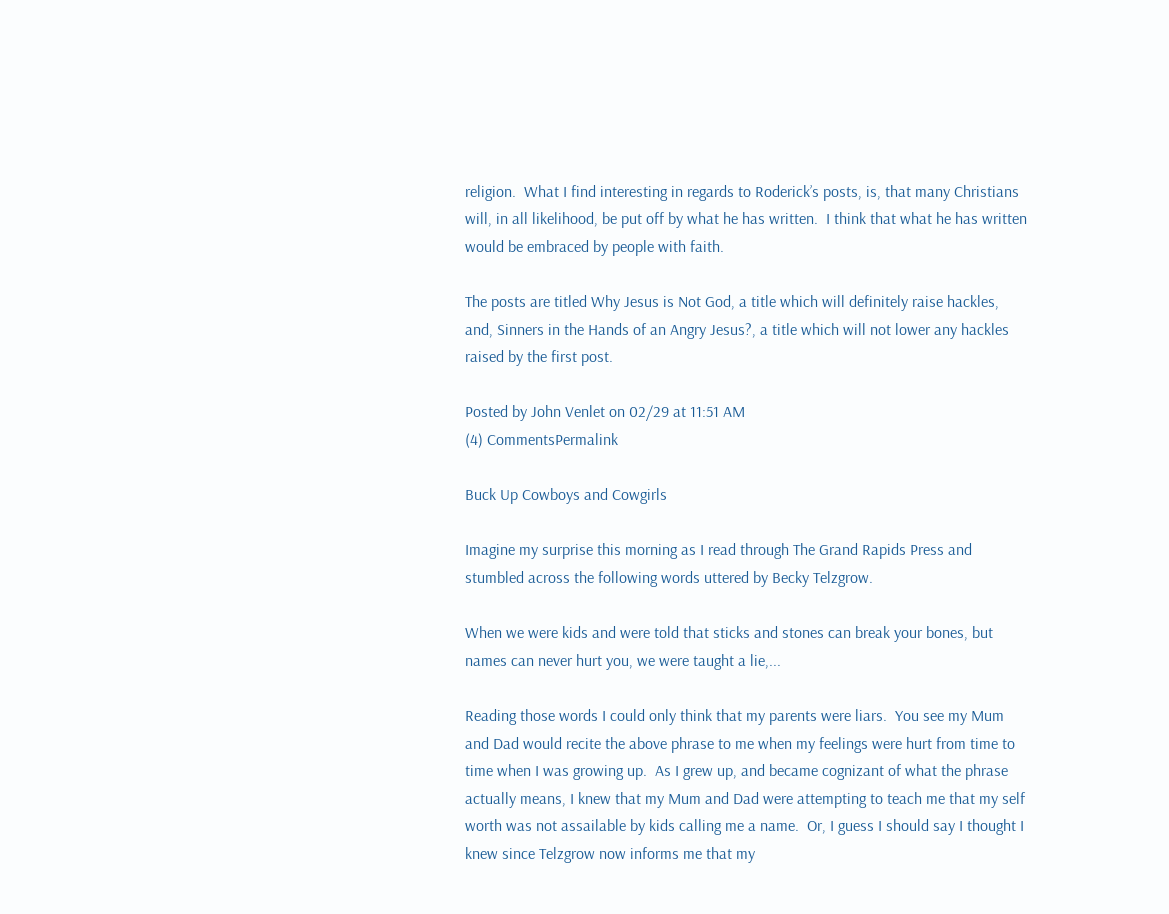religion.  What I find interesting in regards to Roderick’s posts, is, that many Christians will, in all likelihood, be put off by what he has written.  I think that what he has written would be embraced by people with faith.

The posts are titled Why Jesus is Not God, a title which will definitely raise hackles, and, Sinners in the Hands of an Angry Jesus?, a title which will not lower any hackles raised by the first post.

Posted by John Venlet on 02/29 at 11:51 AM
(4) CommentsPermalink

Buck Up Cowboys and Cowgirls

Imagine my surprise this morning as I read through The Grand Rapids Press and stumbled across the following words uttered by Becky Telzgrow.

When we were kids and were told that sticks and stones can break your bones, but names can never hurt you, we were taught a lie,...

Reading those words I could only think that my parents were liars.  You see my Mum and Dad would recite the above phrase to me when my feelings were hurt from time to time when I was growing up.  As I grew up, and became cognizant of what the phrase actually means, I knew that my Mum and Dad were attempting to teach me that my self worth was not assailable by kids calling me a name.  Or, I guess I should say I thought I knew since Telzgrow now informs me that my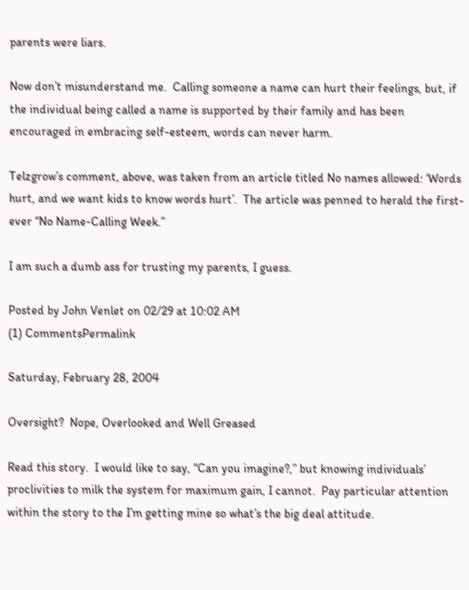parents were liars.

Now don’t misunderstand me.  Calling someone a name can hurt their feelings, but, if the individual being called a name is supported by their family and has been encouraged in embracing self-esteem, words can never harm.

Telzgrow’s comment, above, was taken from an article titled No names allowed: ‘Words hurt, and we want kids to know words hurt’.  The article was penned to herald the first-ever “No Name-Calling Week.”

I am such a dumb ass for trusting my parents, I guess.

Posted by John Venlet on 02/29 at 10:02 AM
(1) CommentsPermalink

Saturday, February 28, 2004

Oversight?  Nope, Overlooked and Well Greased

Read this story.  I would like to say, “Can you imagine?,” but knowing individuals’ proclivities to milk the system for maximum gain, I cannot.  Pay particular attention within the story to the I’m getting mine so what’s the big deal attitude.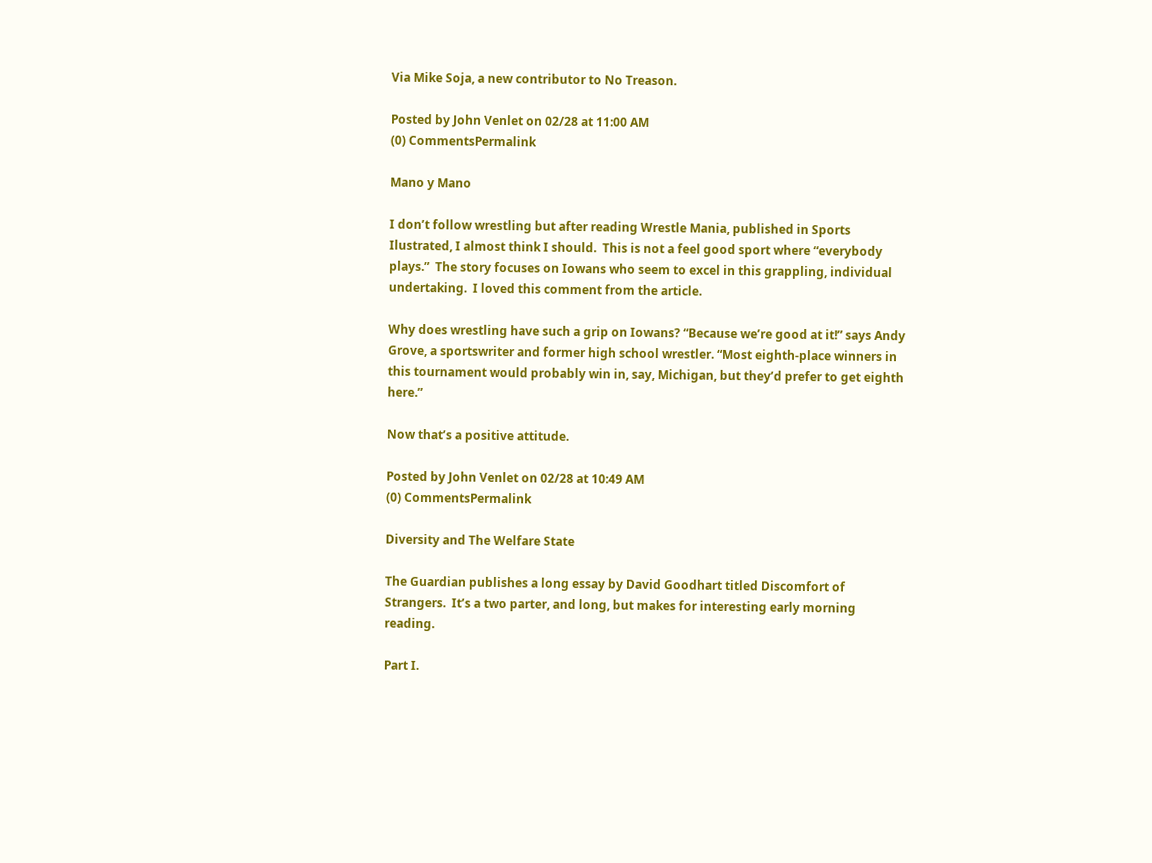Via Mike Soja, a new contributor to No Treason.

Posted by John Venlet on 02/28 at 11:00 AM
(0) CommentsPermalink

Mano y Mano

I don’t follow wrestling but after reading Wrestle Mania, published in Sports Ilustrated, I almost think I should.  This is not a feel good sport where “everybody plays.”  The story focuses on Iowans who seem to excel in this grappling, individual undertaking.  I loved this comment from the article.

Why does wrestling have such a grip on Iowans? “Because we’re good at it!” says Andy Grove, a sportswriter and former high school wrestler. “Most eighth-place winners in this tournament would probably win in, say, Michigan, but they’d prefer to get eighth here.”

Now that’s a positive attitude.

Posted by John Venlet on 02/28 at 10:49 AM
(0) CommentsPermalink

Diversity and The Welfare State

The Guardian publishes a long essay by David Goodhart titled Discomfort of Strangers.  It’s a two parter, and long, but makes for interesting early morning reading.

Part I.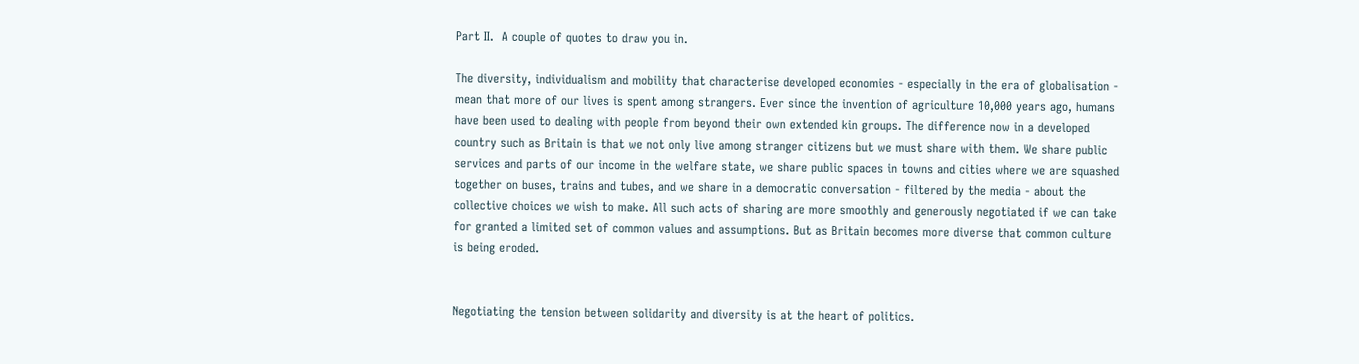Part II.  A couple of quotes to draw you in.

The diversity, individualism and mobility that characterise developed economies - especially in the era of globalisation - mean that more of our lives is spent among strangers. Ever since the invention of agriculture 10,000 years ago, humans have been used to dealing with people from beyond their own extended kin groups. The difference now in a developed country such as Britain is that we not only live among stranger citizens but we must share with them. We share public services and parts of our income in the welfare state, we share public spaces in towns and cities where we are squashed together on buses, trains and tubes, and we share in a democratic conversation - filtered by the media - about the collective choices we wish to make. All such acts of sharing are more smoothly and generously negotiated if we can take for granted a limited set of common values and assumptions. But as Britain becomes more diverse that common culture is being eroded.


Negotiating the tension between solidarity and diversity is at the heart of politics.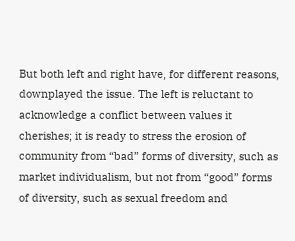But both left and right have, for different reasons, downplayed the issue. The left is reluctant to acknowledge a conflict between values it cherishes; it is ready to stress the erosion of community from “bad” forms of diversity, such as market individualism, but not from “good” forms of diversity, such as sexual freedom and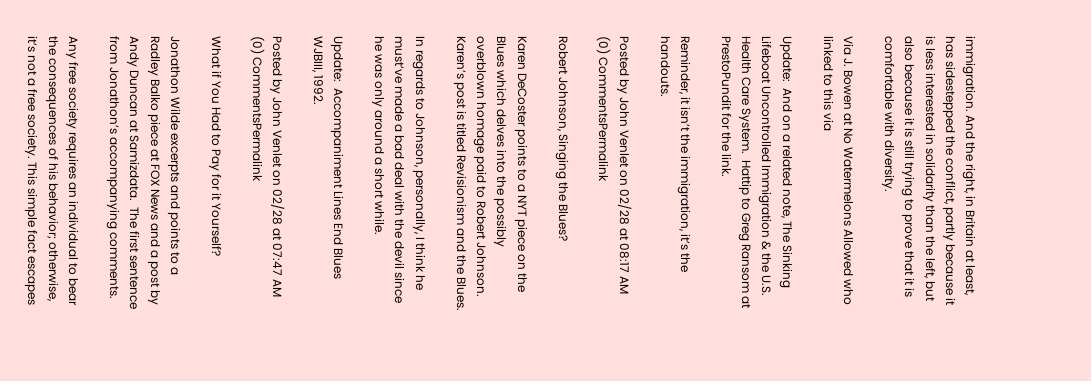immigration. And the right, in Britain at least, has sidestepped the conflict, partly because it is less interested in solidarity than the left, but also because it is still trying to prove that it is comfortable with diversity.

Via J. Bowen at No Watermelons Allowed who linked to this via

Update:  And on a related note, The Sinking Lifeboat Uncontrolled Immigration & the U.S. Health Care System.  Hattip to Greg Ransom at PrestoPundit for the link.

Reminder, it isn’t the immigration, it’s the handouts.

Posted by John Venlet on 02/28 at 08:17 AM
(0) CommentsPermalink

Robert Johnson, Singing the Blues?

Karen DeCoster points to a NYT piece on the Blues which delves into the possibly overblown homage paid to Robert Johnson.  Karen’s post is titled Revisionism and the Blues.

In regards to Johnson, personally, I think he must’ve made a bad deal with the devil since he was only around a short while.

Update:  Accompaniment Lines End Blues WJBIII, 1992.

Posted by John Venlet on 02/28 at 07:47 AM
(0) CommentsPermalink

What if You Had to Pay for it Yourself?

Jonathon Wilde excerpts and points to a Radley Balko piece at FOX News and a post by Andy Duncan at Samizdata.  The first sentence from Jonathon’s accompanying comments.

Any free society requires an individual to bear the consequences of his behavior; otherwise, it’s not a free society. This simple fact escapes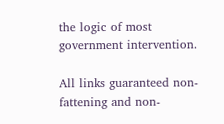the logic of most government intervention.

All links guaranteed non-fattening and non-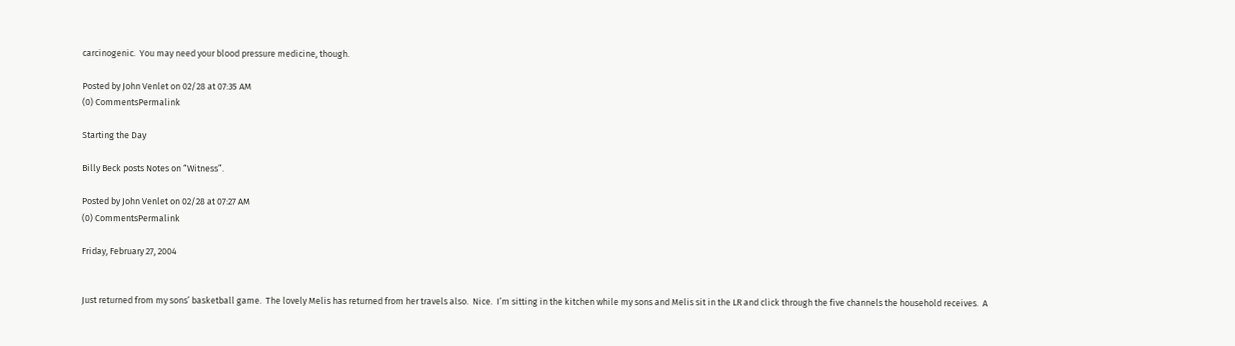carcinogenic.  You may need your blood pressure medicine, though.

Posted by John Venlet on 02/28 at 07:35 AM
(0) CommentsPermalink

Starting the Day

Billy Beck posts Notes on “Witness”.

Posted by John Venlet on 02/28 at 07:27 AM
(0) CommentsPermalink

Friday, February 27, 2004


Just returned from my sons’ basketball game.  The lovely Melis has returned from her travels also.  Nice.  I’m sitting in the kitchen while my sons and Melis sit in the LR and click through the five channels the household receives.  A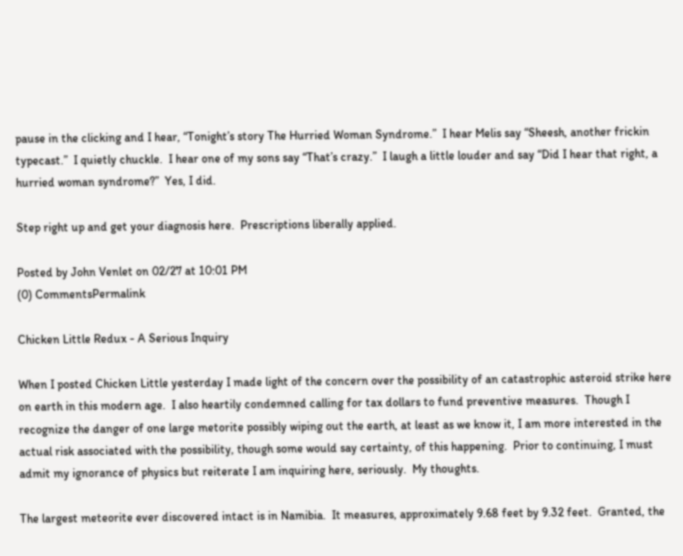pause in the clicking and I hear, “Tonight’s story The Hurried Woman Syndrome.”  I hear Melis say “Sheesh, another frickin typecast.”  I quietly chuckle.  I hear one of my sons say “That’s crazy.”  I laugh a little louder and say “Did I hear that right, a hurried woman syndrome?”  Yes, I did.

Step right up and get your diagnosis here.  Prescriptions liberally applied.

Posted by John Venlet on 02/27 at 10:01 PM
(0) CommentsPermalink

Chicken Little Redux - A Serious Inquiry

When I posted Chicken Little yesterday I made light of the concern over the possibility of an catastrophic asteroid strike here on earth in this modern age.  I also heartily condemned calling for tax dollars to fund preventive measures.  Though I recognize the danger of one large metorite possibly wiping out the earth, at least as we know it, I am more interested in the actual risk associated with the possibility, though some would say certainty, of this happening.  Prior to continuing, I must admit my ignorance of physics but reiterate I am inquiring here, seriously.  My thoughts.

The largest meteorite ever discovered intact is in Namibia.  It measures, approximately 9.68 feet by 9.32 feet.  Granted, the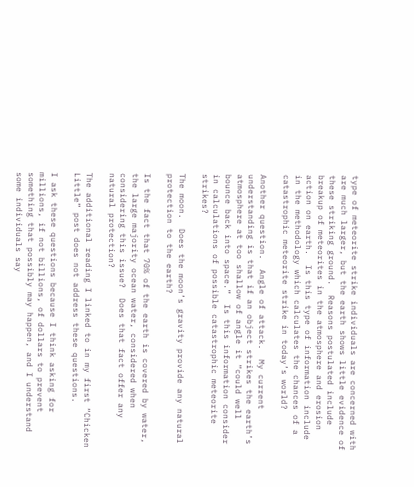type of meteorite strike individuals are concerned with are much larger, but the earth shows little evidence of these striking ground.  Reasons postulated include breakup of meteorites in the atmosphere and erosion action on earth.  Is this type of information include in the methodology which calculates the chances of a catastrophic meteorite strike in today’s world?

Another question.  Angle of attack.  My current understanding is that if an object strikes the earth’s atmosphere at too shallow of angle it “could well bounce back into space.”  Is this information consider in calculations of possible catastrophic meteorite strikes?

The moon.  Does the moon’s gravity provide any natural protection to the earth?

Is the fact that 70% of the earth is covered by water, the large majority ocean water, considered when considering this issue?  Does that fact offer any natural protection?

The additional reading I linked to in my first “Chicken Little” post does not address these questions.

I ask these questions because I think asking for millions, if not billions, of dollars to prevent something that possibly may happen, and I understand some individuals say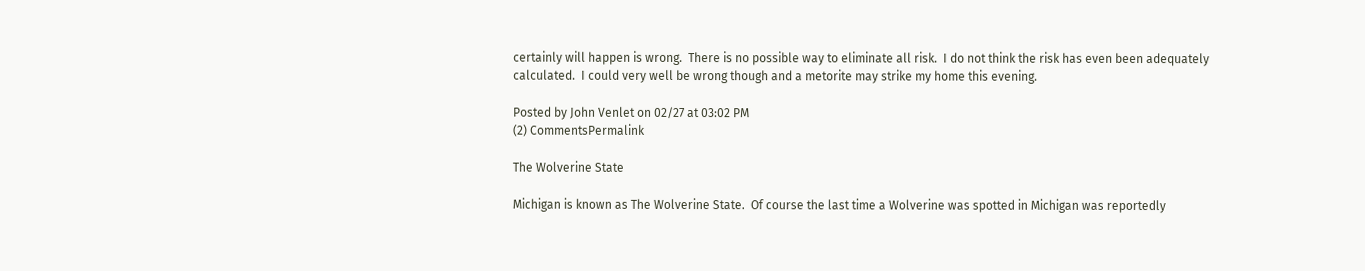certainly will happen is wrong.  There is no possible way to eliminate all risk.  I do not think the risk has even been adequately calculated.  I could very well be wrong though and a metorite may strike my home this evening.

Posted by John Venlet on 02/27 at 03:02 PM
(2) CommentsPermalink

The Wolverine State

Michigan is known as The Wolverine State.  Of course the last time a Wolverine was spotted in Michigan was reportedly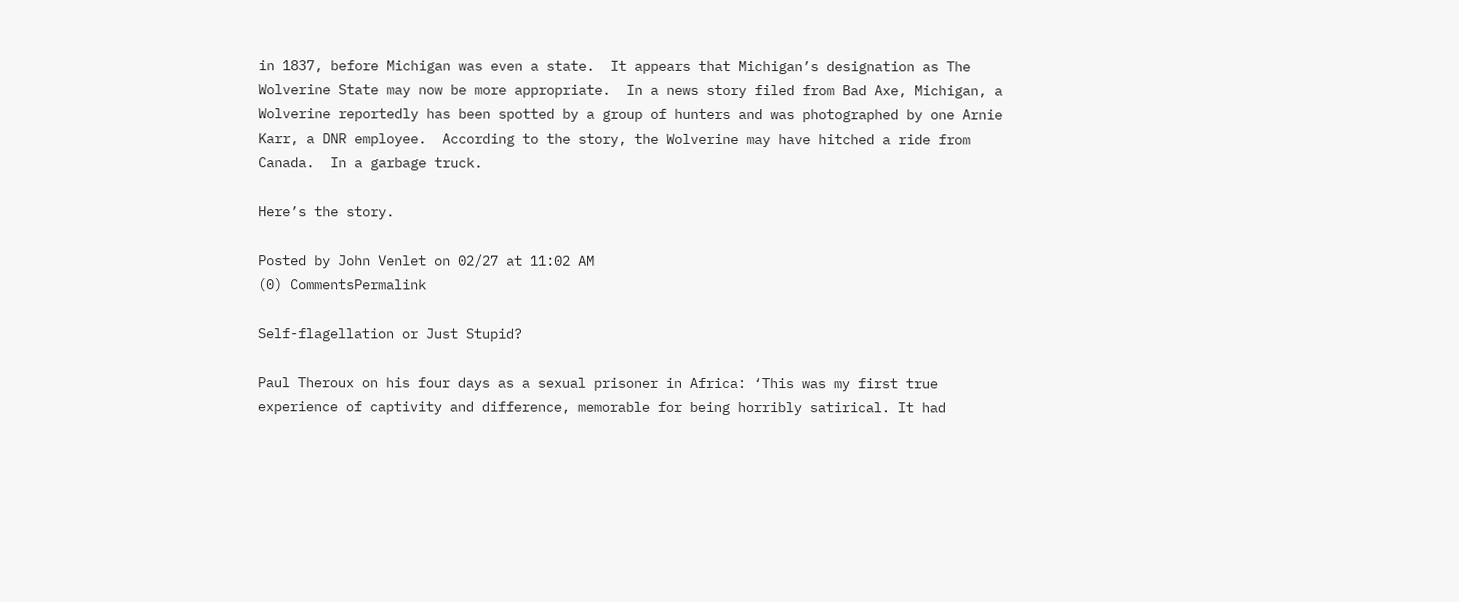in 1837, before Michigan was even a state.  It appears that Michigan’s designation as The Wolverine State may now be more appropriate.  In a news story filed from Bad Axe, Michigan, a Wolverine reportedly has been spotted by a group of hunters and was photographed by one Arnie Karr, a DNR employee.  According to the story, the Wolverine may have hitched a ride from Canada.  In a garbage truck.

Here’s the story.

Posted by John Venlet on 02/27 at 11:02 AM
(0) CommentsPermalink

Self-flagellation or Just Stupid?

Paul Theroux on his four days as a sexual prisoner in Africa: ‘This was my first true experience of captivity and difference, memorable for being horribly satirical. It had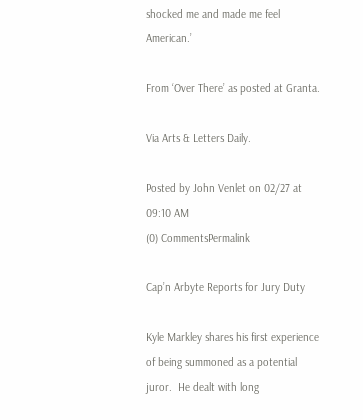shocked me and made me feel American.’

From ‘Over There’ as posted at Granta.

Via Arts & Letters Daily.

Posted by John Venlet on 02/27 at 09:10 AM
(0) CommentsPermalink

Cap’n Arbyte Reports for Jury Duty

Kyle Markley shares his first experience of being summoned as a potential juror.  He dealt with long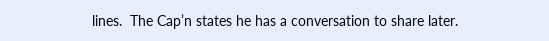lines.  The Cap’n states he has a conversation to share later.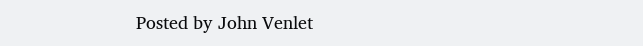Posted by John Venlet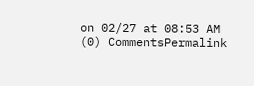on 02/27 at 08:53 AM
(0) CommentsPermalink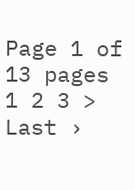Page 1 of 13 pages  1 2 3 >  Last ›